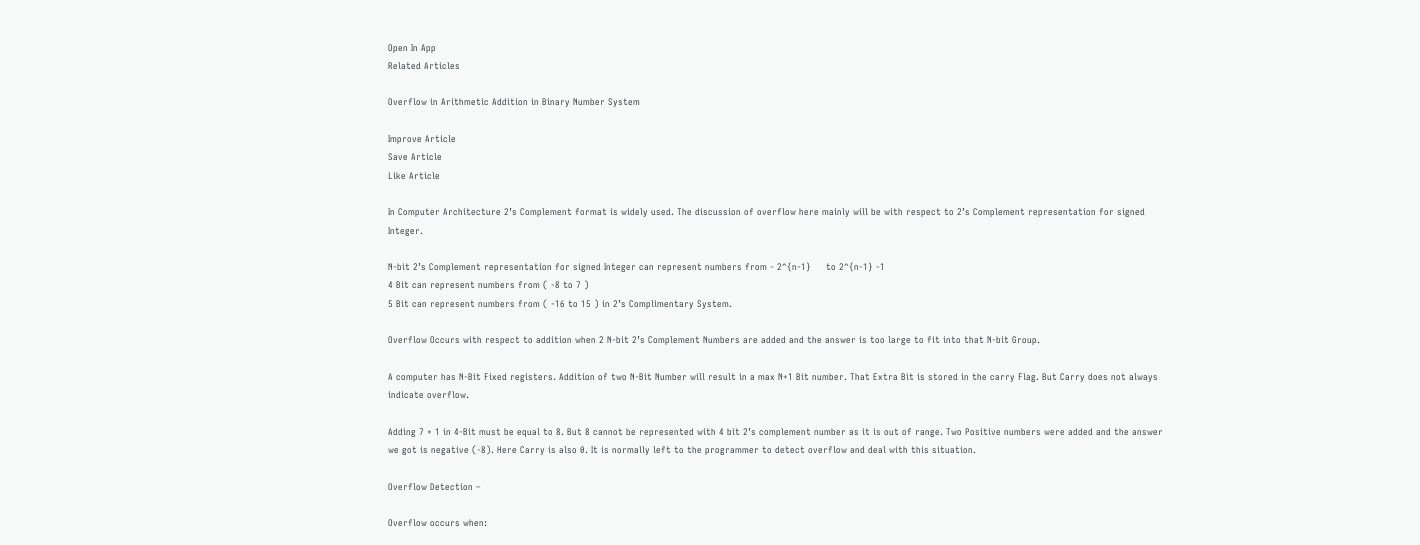Open In App
Related Articles

Overflow in Arithmetic Addition in Binary Number System

Improve Article
Save Article
Like Article

In Computer Architecture 2’s Complement format is widely used. The discussion of overflow here mainly will be with respect to 2’s Complement representation for signed Integer.

N-bit 2’s Complement representation for signed Integer can represent numbers from - 2^{n-1}     to 2^{n-1} -1
4 Bit can represent numbers from ( -8 to 7 )
5 Bit can represent numbers from ( -16 to 15 ) in 2’s Complimentary System.

Overflow Occurs with respect to addition when 2 N-bit 2’s Complement Numbers are added and the answer is too large to fit into that N-bit Group.

A computer has N-Bit Fixed registers. Addition of two N-Bit Number will result in a max N+1 Bit number. That Extra Bit is stored in the carry Flag. But Carry does not always indicate overflow.

Adding 7 + 1 in 4-Bit must be equal to 8. But 8 cannot be represented with 4 bit 2’s complement number as it is out of range. Two Positive numbers were added and the answer we got is negative (-8). Here Carry is also 0. It is normally left to the programmer to detect overflow and deal with this situation.

Overflow Detection –

Overflow occurs when: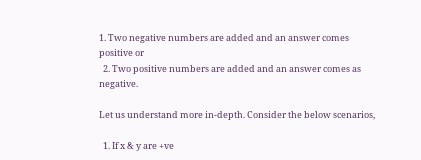1. Two negative numbers are added and an answer comes positive or
  2. Two positive numbers are added and an answer comes as negative.

Let us understand more in-depth. Consider the below scenarios,

  1. If x & y are +ve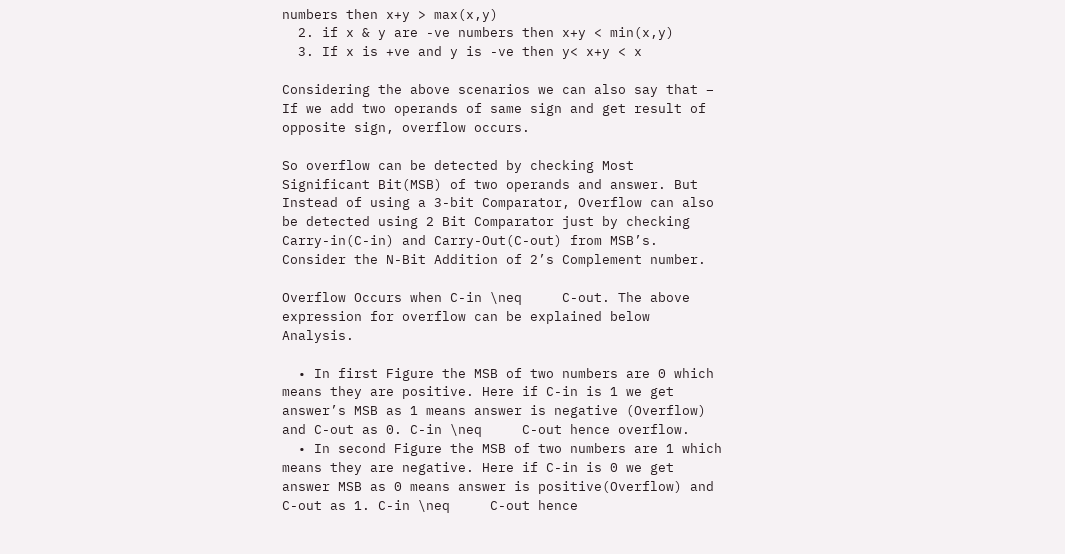numbers then x+y > max(x,y)
  2. if x & y are -ve numbers then x+y < min(x,y)
  3. If x is +ve and y is -ve then y< x+y < x

Considering the above scenarios we can also say that – If we add two operands of same sign and get result of opposite sign, overflow occurs.

So overflow can be detected by checking Most Significant Bit(MSB) of two operands and answer. But Instead of using a 3-bit Comparator, Overflow can also be detected using 2 Bit Comparator just by checking Carry-in(C-in) and Carry-Out(C-out) from MSB’s. Consider the N-Bit Addition of 2’s Complement number.

Overflow Occurs when C-in \neq     C-out. The above expression for overflow can be explained below Analysis.

  • In first Figure the MSB of two numbers are 0 which means they are positive. Here if C-in is 1 we get answer’s MSB as 1 means answer is negative (Overflow) and C-out as 0. C-in \neq     C-out hence overflow.
  • In second Figure the MSB of two numbers are 1 which means they are negative. Here if C-in is 0 we get answer MSB as 0 means answer is positive(Overflow) and C-out as 1. C-in \neq     C-out hence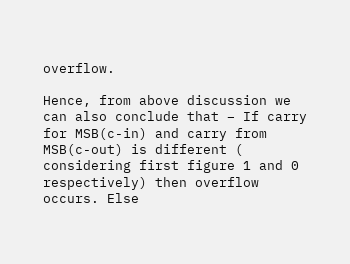overflow.

Hence, from above discussion we can also conclude that – If carry for MSB(c-in) and carry from MSB(c-out) is different ( considering first figure 1 and 0 respectively) then overflow occurs. Else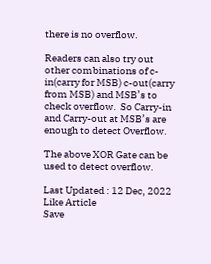there is no overflow.

Readers can also try out other combinations of c-in(carry for MSB) c-out(carry from MSB) and MSB’s to check overflow.  So Carry-in and Carry-out at MSB’s are enough to detect Overflow.

The above XOR Gate can be used to detect overflow.

Last Updated : 12 Dec, 2022
Like Article
Save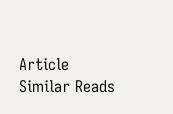Article
Similar Reads